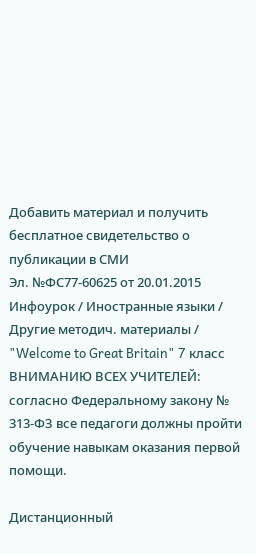Добавить материал и получить бесплатное свидетельство о публикации в СМИ
Эл. №ФС77-60625 от 20.01.2015
Инфоурок / Иностранные языки / Другие методич. материалы / "Welcome to Great Britain" 7 класс
ВНИМАНИЮ ВСЕХ УЧИТЕЛЕЙ: согласно Федеральному закону № 313-ФЗ все педагоги должны пройти обучение навыкам оказания первой помощи.

Дистанционный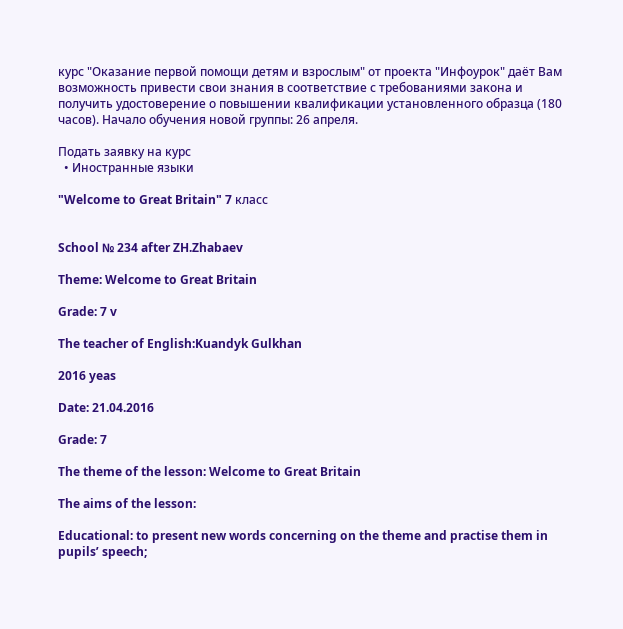курс "Оказание первой помощи детям и взрослым" от проекта "Инфоурок" даёт Вам возможность привести свои знания в соответствие с требованиями закона и получить удостоверение о повышении квалификации установленного образца (180 часов). Начало обучения новой группы: 26 апреля.

Подать заявку на курс
  • Иностранные языки

"Welcome to Great Britain" 7 класс


School № 234 after ZH.Zhabaev

Theme: Welcome to Great Britain

Grade: 7 v

The teacher of English:Kuandyk Gulkhan

2016 yeas

Date: 21.04.2016

Grade: 7

The theme of the lesson: Welcome to Great Britain

The aims of the lesson:

Educational: to present new words concerning on the theme and practise them in pupils’ speech;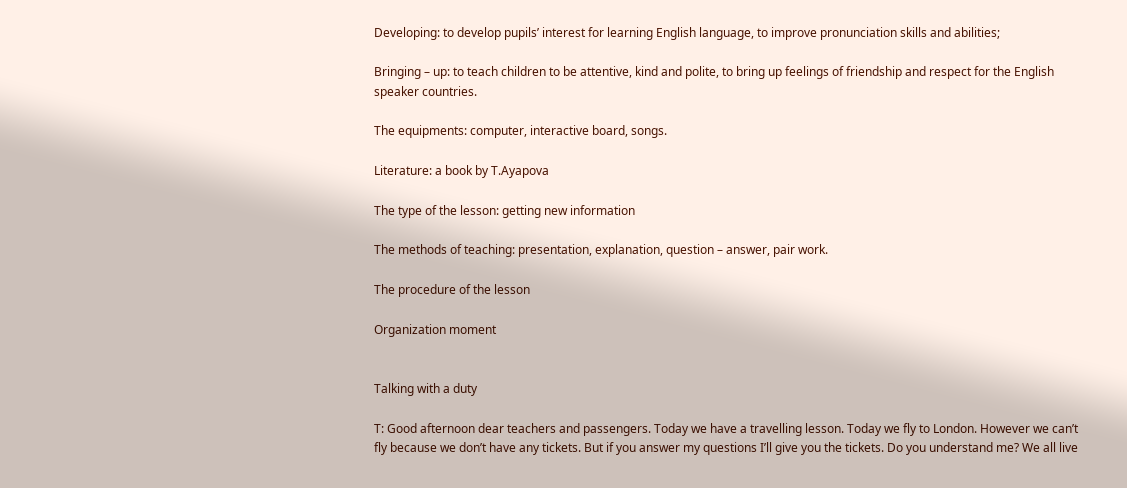Developing: to develop pupils’ interest for learning English language, to improve pronunciation skills and abilities;

Bringing – up: to teach children to be attentive, kind and polite, to bring up feelings of friendship and respect for the English speaker countries.

The equipments: computer, interactive board, songs.

Literature: a book by T.Ayapova

The type of the lesson: getting new information

The methods of teaching: presentation, explanation, question – answer, pair work.

The procedure of the lesson

Organization moment


Talking with a duty

T: Good afternoon dear teachers and passengers. Today we have a travelling lesson. Today we fly to London. However we can’t fly because we don’t have any tickets. But if you answer my questions I’ll give you the tickets. Do you understand me? We all live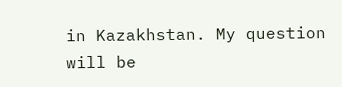in Kazakhstan. My question will be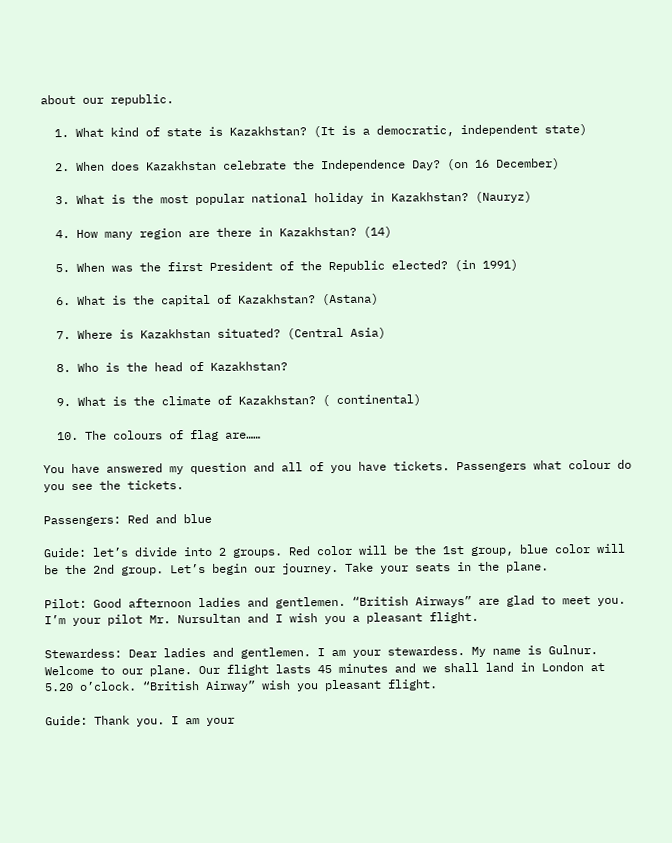about our republic.

  1. What kind of state is Kazakhstan? (It is a democratic, independent state)

  2. When does Kazakhstan celebrate the Independence Day? (on 16 December)

  3. What is the most popular national holiday in Kazakhstan? (Nauryz)

  4. How many region are there in Kazakhstan? (14)

  5. When was the first President of the Republic elected? (in 1991)

  6. What is the capital of Kazakhstan? (Astana)

  7. Where is Kazakhstan situated? (Central Asia)

  8. Who is the head of Kazakhstan?

  9. What is the climate of Kazakhstan? ( continental)

  10. The colours of flag are……

You have answered my question and all of you have tickets. Passengers what colour do you see the tickets.

Passengers: Red and blue

Guide: let’s divide into 2 groups. Red color will be the 1st group, blue color will be the 2nd group. Let’s begin our journey. Take your seats in the plane.

Pilot: Good afternoon ladies and gentlemen. “British Airways” are glad to meet you. I’m your pilot Mr. Nursultan and I wish you a pleasant flight.

Stewardess: Dear ladies and gentlemen. I am your stewardess. My name is Gulnur. Welcome to our plane. Our flight lasts 45 minutes and we shall land in London at 5.20 o’clock. “British Airway” wish you pleasant flight.

Guide: Thank you. I am your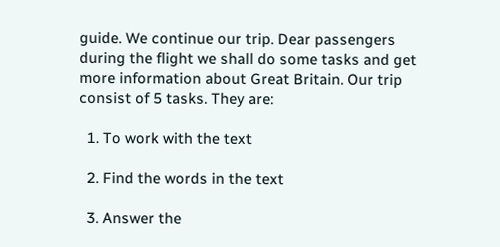guide. We continue our trip. Dear passengers during the flight we shall do some tasks and get more information about Great Britain. Our trip consist of 5 tasks. They are:

  1. To work with the text

  2. Find the words in the text

  3. Answer the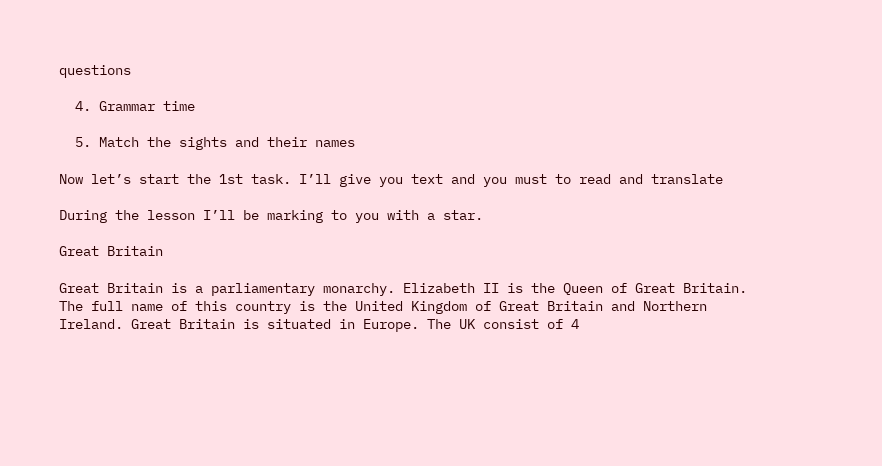questions

  4. Grammar time

  5. Match the sights and their names

Now let’s start the 1st task. I’ll give you text and you must to read and translate

During the lesson I’ll be marking to you with a star.

Great Britain

Great Britain is a parliamentary monarchy. Elizabeth II is the Queen of Great Britain. The full name of this country is the United Kingdom of Great Britain and Northern Ireland. Great Britain is situated in Europe. The UK consist of 4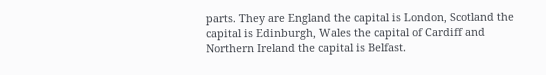parts. They are England the capital is London, Scotland the capital is Edinburgh, Wales the capital of Cardiff and Northern Ireland the capital is Belfast.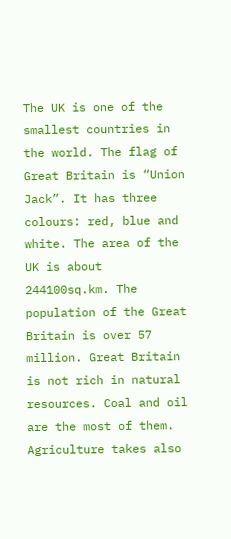The UK is one of the smallest countries in the world. The flag of Great Britain is “Union Jack”. It has three colours: red, blue and white. The area of the UK is about 244100sq.km. The population of the Great Britain is over 57 million. Great Britain is not rich in natural resources. Coal and oil are the most of them. Agriculture takes also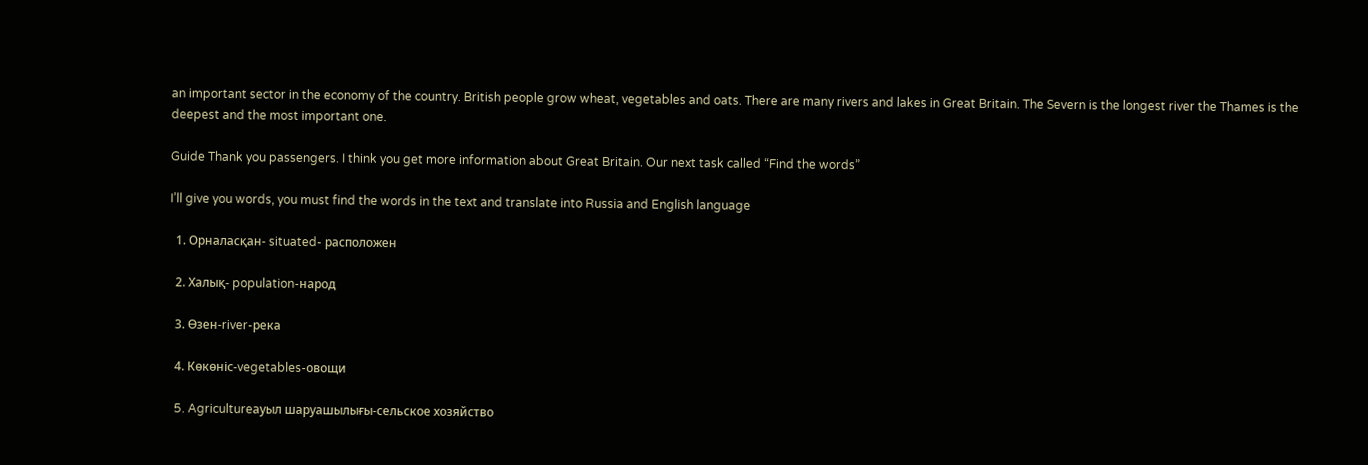an important sector in the economy of the country. British people grow wheat, vegetables and oats. There are many rivers and lakes in Great Britain. The Severn is the longest river the Thames is the deepest and the most important one.

Guide Thank you passengers. I think you get more information about Great Britain. Our next task called “Find the words”

I’ll give you words, you must find the words in the text and translate into Russia and English language

  1. Орналасқан- situated- расположен

  2. Халық- population-народ

  3. Өзен-river-река

  4. Көкөніс-vegetables-овощи

  5. Agricultureауыл шаруашылығы-сельское хозяйство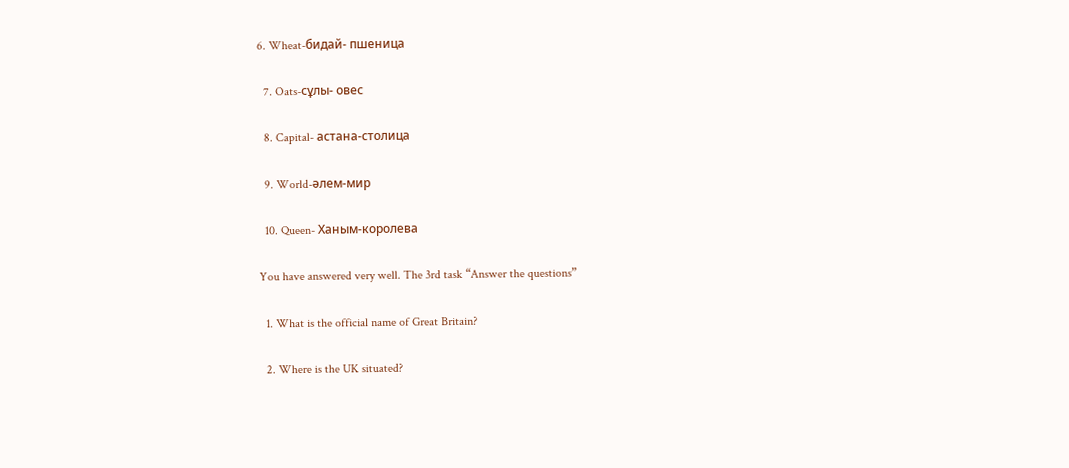6. Wheat-бидай- пшеница

  7. Oats-сұлы- овес

  8. Capital- астана-столица

  9. World-әлем-мир

  10. Queen- Ханым-королева

You have answered very well. The 3rd task “Answer the questions”

  1. What is the official name of Great Britain?

  2. Where is the UK situated?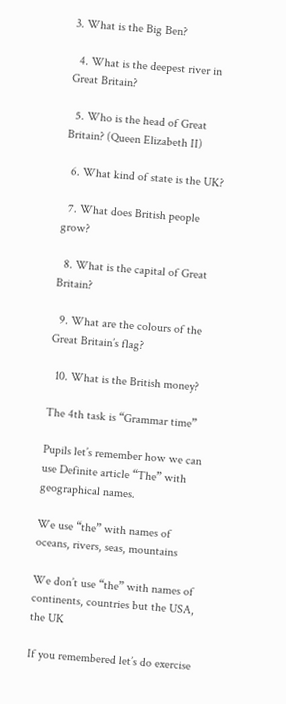3. What is the Big Ben?

  4. What is the deepest river in Great Britain?

  5. Who is the head of Great Britain? (Queen Elizabeth II)

  6. What kind of state is the UK?

  7. What does British people grow?

  8. What is the capital of Great Britain?

  9. What are the colours of the Great Britain’s flag?

  10. What is the British money?

The 4th task is “Grammar time”

Pupils let’s remember how we can use Definite article “The” with geographical names.

We use “the” with names of oceans, rivers, seas, mountains

We don’t use “the” with names of continents, countries but the USA, the UK

If you remembered let’s do exercise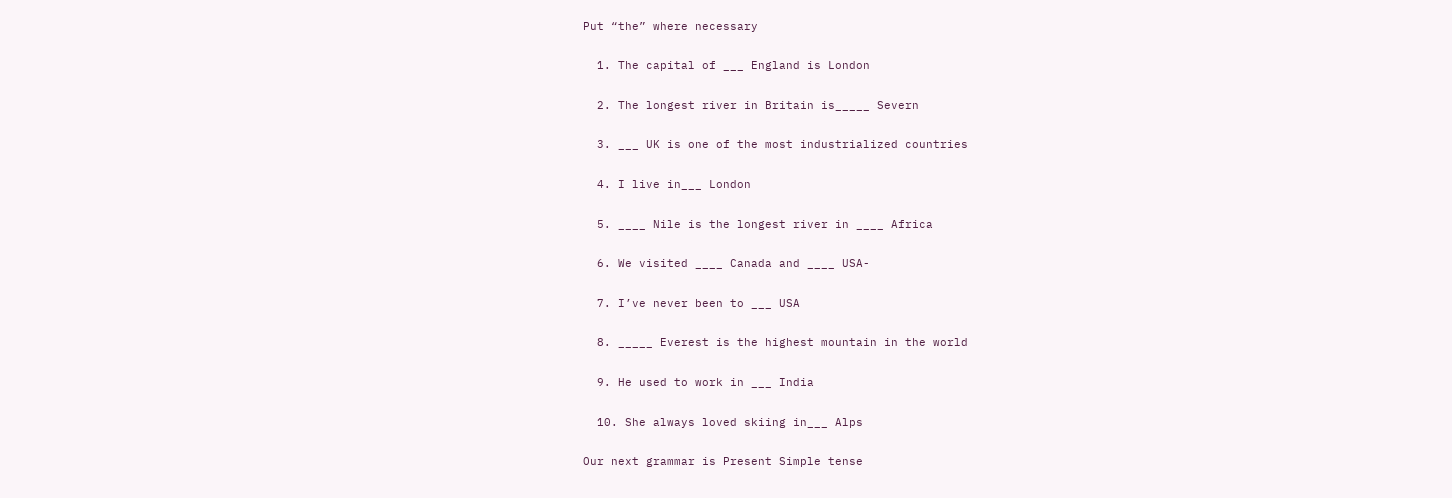Put “the” where necessary

  1. The capital of ___ England is London

  2. The longest river in Britain is_____ Severn

  3. ___ UK is one of the most industrialized countries

  4. I live in___ London

  5. ____ Nile is the longest river in ____ Africa

  6. We visited ____ Canada and ____ USA-

  7. I’ve never been to ___ USA

  8. _____ Everest is the highest mountain in the world

  9. He used to work in ___ India

  10. She always loved skiing in___ Alps

Our next grammar is Present Simple tense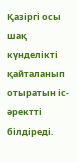Қазіргі осы шақ күнделікті қайталанып отыратын іс-әректті білдіреді.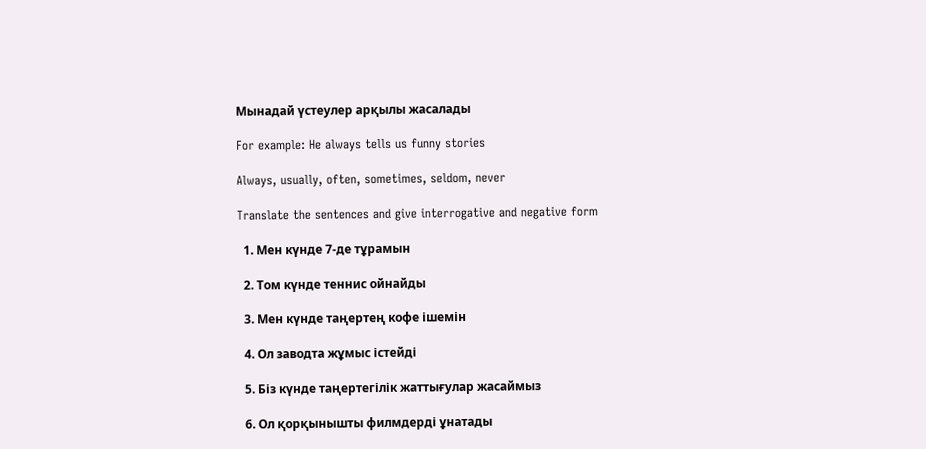Мынадай үстеулер арқылы жасалады

For example: He always tells us funny stories

Always, usually, often, sometimes, seldom, never

Translate the sentences and give interrogative and negative form

  1. Мен күнде 7-де тұрамын

  2. Том күнде теннис ойнайды

  3. Мен күнде таңертең кофе ішемін

  4. Ол заводта жұмыс істейді

  5. Біз күнде таңертегілік жаттығулар жасаймыз

  6. Ол қорқынышты филмдерді ұнатады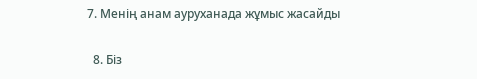7. Менің анам ауруханада жұмыс жасайды

  8. Біз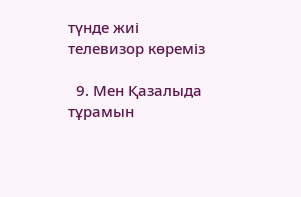түнде жиі телевизор көреміз

  9. Мен Қазалыда тұрамын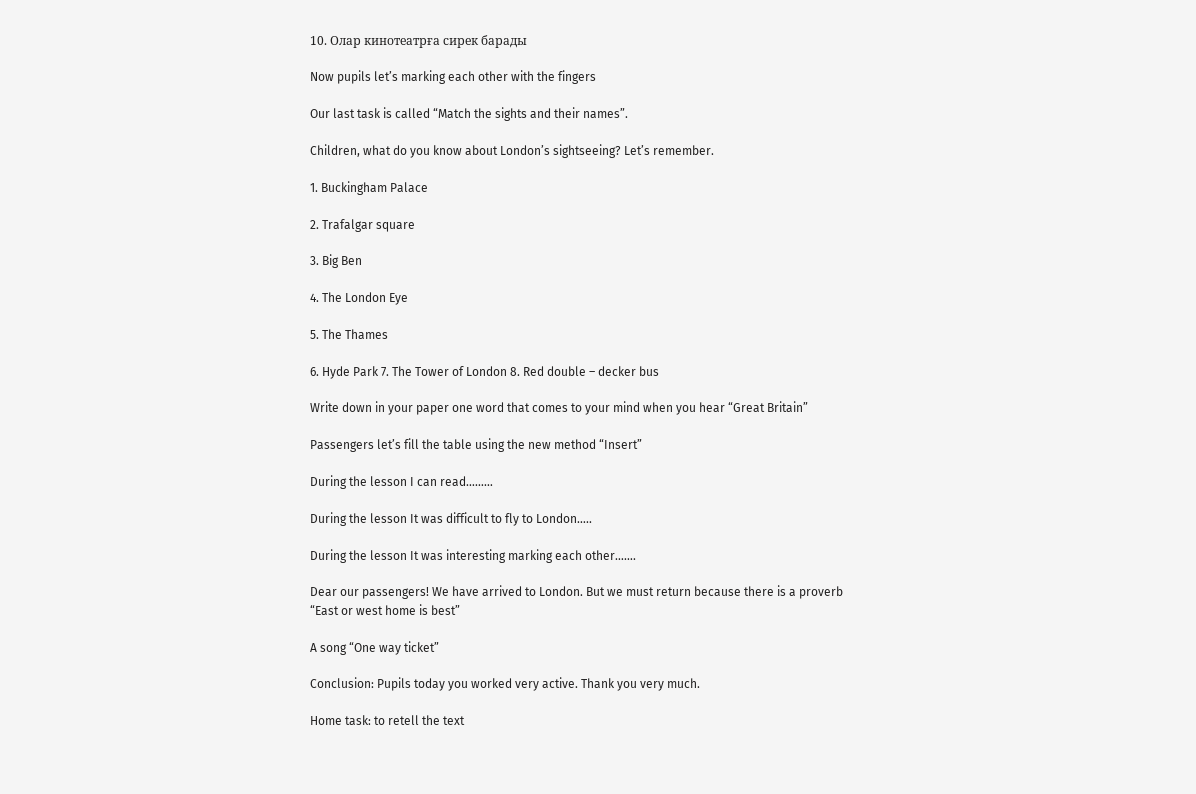10. Олар кинотеатрға сирек барады

Now pupils let’s marking each other with the fingers

Our last task is called “Match the sights and their names”.

Children, what do you know about London’s sightseeing? Let’s remember.

1. Buckingham Palace

2. Trafalgar square

3. Big Ben

4. The London Eye

5. The Thames

6. Hyde Park 7. The Tower of London 8. Red double – decker bus

Write down in your paper one word that comes to your mind when you hear “Great Britain”

Passengers let’s fill the table using the new method “Insert”

During the lesson I can read………

During the lesson It was difficult to fly to London…..

During the lesson It was interesting marking each other…….

Dear our passengers! We have arrived to London. But we must return because there is a proverb “East or west home is best”

A song “One way ticket”

Conclusion: Pupils today you worked very active. Thank you very much.

Home task: to retell the text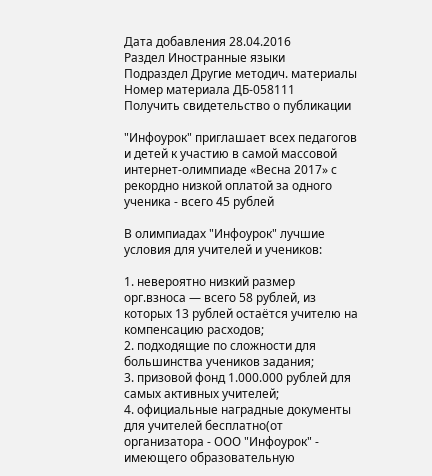Дата добавления 28.04.2016
Раздел Иностранные языки
Подраздел Другие методич. материалы
Номер материала ДБ-058111
Получить свидетельство о публикации

"Инфоурок" приглашает всех педагогов и детей к участию в самой массовой интернет-олимпиаде «Весна 2017» с рекордно низкой оплатой за одного ученика - всего 45 рублей

В олимпиадах "Инфоурок" лучшие условия для учителей и учеников:

1. невероятно низкий размер орг.взноса — всего 58 рублей, из которых 13 рублей остаётся учителю на компенсацию расходов;
2. подходящие по сложности для большинства учеников задания;
3. призовой фонд 1.000.000 рублей для самых активных учителей;
4. официальные наградные документы для учителей бесплатно(от организатора - ООО "Инфоурок" - имеющего образовательную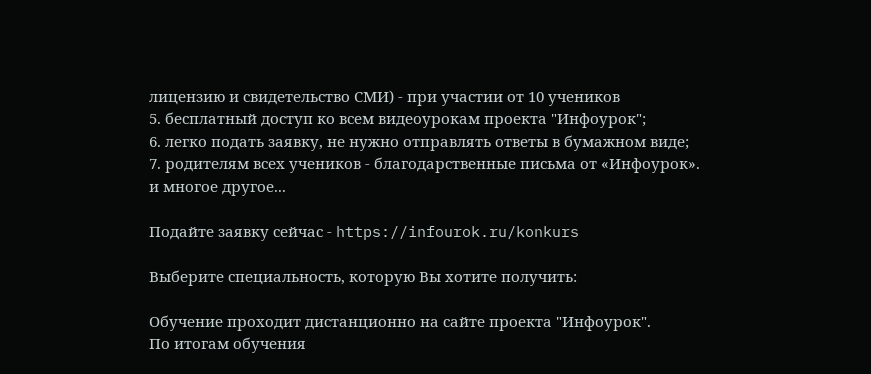лицензию и свидетельство СМИ) - при участии от 10 учеников
5. бесплатный доступ ко всем видеоурокам проекта "Инфоурок";
6. легко подать заявку, не нужно отправлять ответы в бумажном виде;
7. родителям всех учеников - благодарственные письма от «Инфоурок».
и многое другое...

Подайте заявку сейчас - https://infourok.ru/konkurs

Выберите специальность, которую Вы хотите получить:

Обучение проходит дистанционно на сайте проекта "Инфоурок".
По итогам обучения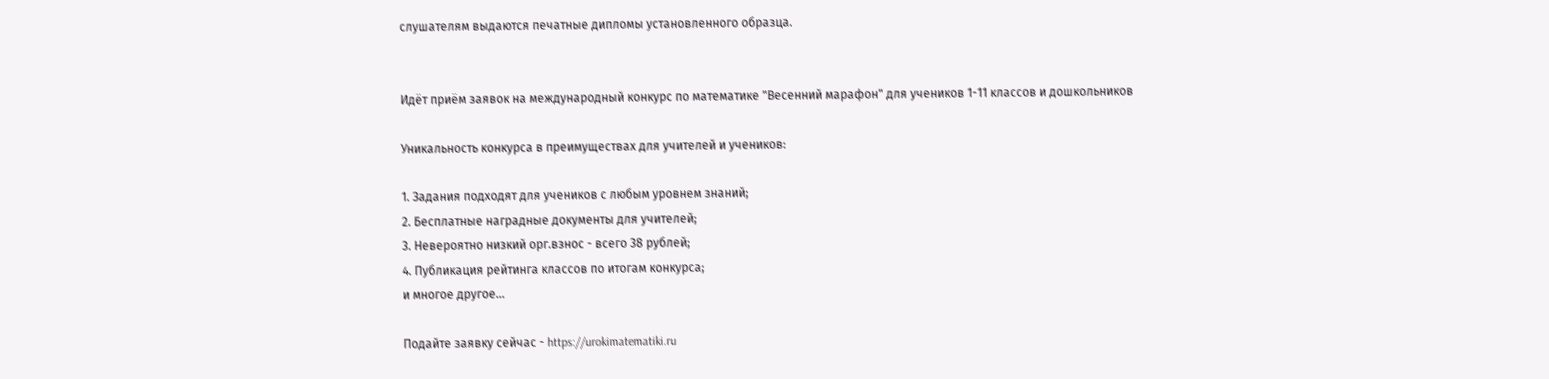слушателям выдаются печатные дипломы установленного образца.


Идёт приём заявок на международный конкурс по математике "Весенний марафон" для учеников 1-11 классов и дошкольников

Уникальность конкурса в преимуществах для учителей и учеников:

1. Задания подходят для учеников с любым уровнем знаний;
2. Бесплатные наградные документы для учителей;
3. Невероятно низкий орг.взнос - всего 38 рублей;
4. Публикация рейтинга классов по итогам конкурса;
и многое другое...

Подайте заявку сейчас - https://urokimatematiki.ru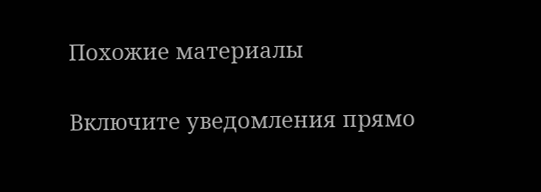Похожие материалы

Включите уведомления прямо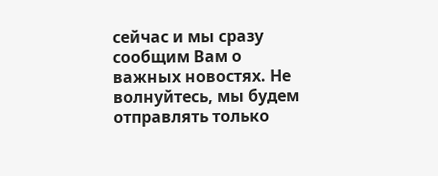сейчас и мы сразу сообщим Вам о важных новостях. Не волнуйтесь, мы будем отправлять только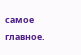самое главное.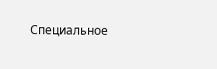Специальное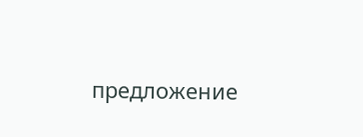предложение